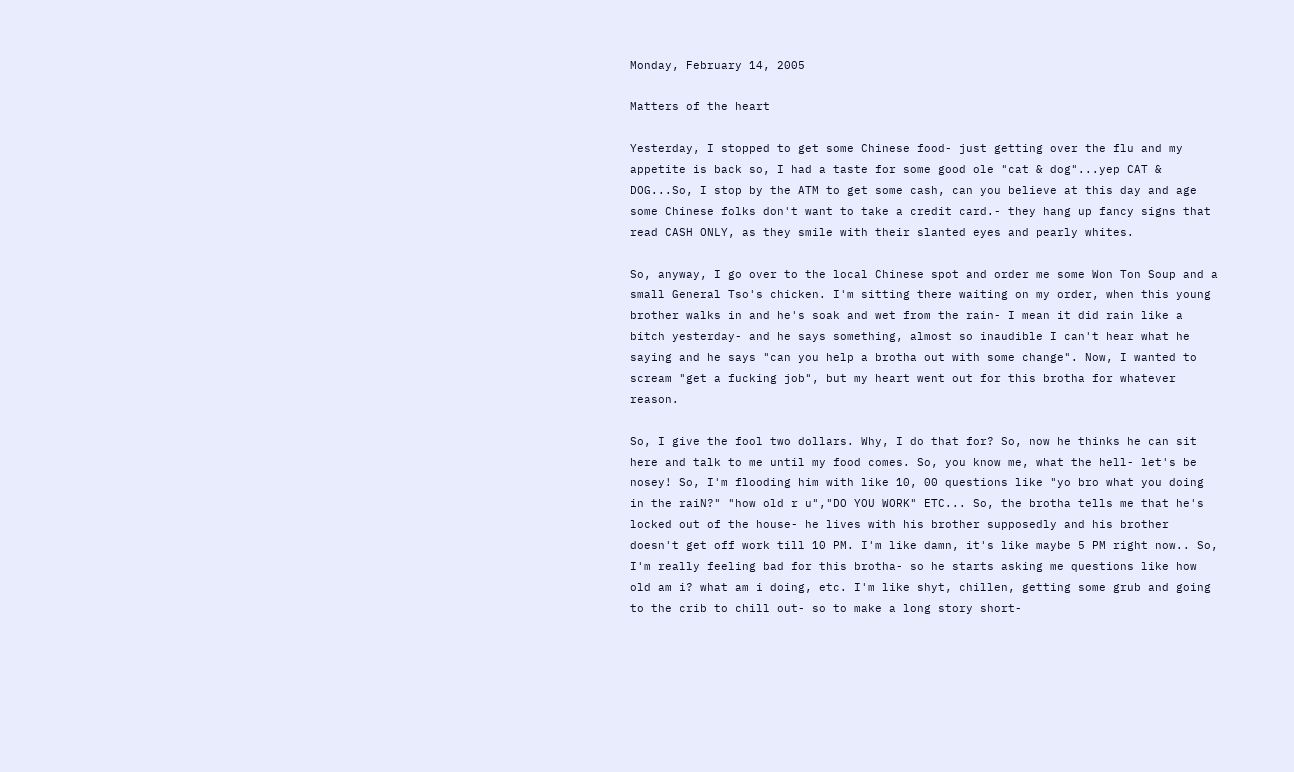Monday, February 14, 2005

Matters of the heart

Yesterday, I stopped to get some Chinese food- just getting over the flu and my appetite is back so, I had a taste for some good ole "cat & dog"...yep CAT & DOG...So, I stop by the ATM to get some cash, can you believe at this day and age some Chinese folks don't want to take a credit card.- they hang up fancy signs that read CASH ONLY, as they smile with their slanted eyes and pearly whites.

So, anyway, I go over to the local Chinese spot and order me some Won Ton Soup and a small General Tso's chicken. I'm sitting there waiting on my order, when this young brother walks in and he's soak and wet from the rain- I mean it did rain like a bitch yesterday- and he says something, almost so inaudible I can't hear what he saying and he says "can you help a brotha out with some change". Now, I wanted to scream "get a fucking job", but my heart went out for this brotha for whatever reason.

So, I give the fool two dollars. Why, I do that for? So, now he thinks he can sit here and talk to me until my food comes. So, you know me, what the hell- let's be nosey! So, I'm flooding him with like 10, 00 questions like "yo bro what you doing in the raiN?" "how old r u","DO YOU WORK" ETC... So, the brotha tells me that he's locked out of the house- he lives with his brother supposedly and his brother doesn't get off work till 10 PM. I'm like damn, it's like maybe 5 PM right now.. So, I'm really feeling bad for this brotha- so he starts asking me questions like how old am i? what am i doing, etc. I'm like shyt, chillen, getting some grub and going to the crib to chill out- so to make a long story short-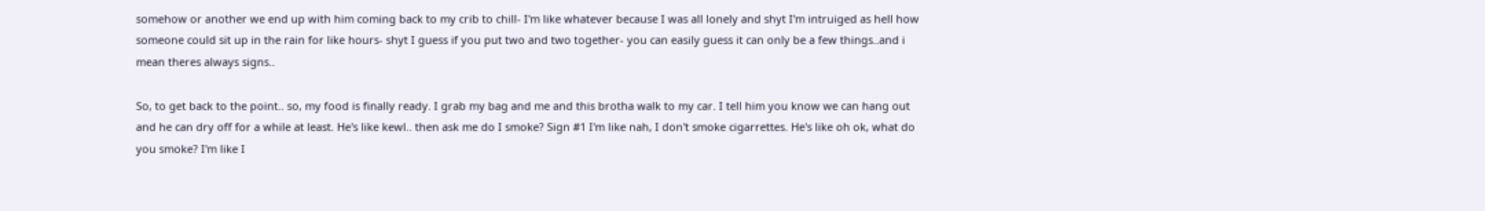somehow or another we end up with him coming back to my crib to chill- I'm like whatever because I was all lonely and shyt I'm intruiged as hell how someone could sit up in the rain for like hours- shyt I guess if you put two and two together- you can easily guess it can only be a few things..and i mean theres always signs..

So, to get back to the point.. so, my food is finally ready. I grab my bag and me and this brotha walk to my car. I tell him you know we can hang out and he can dry off for a while at least. He's like kewl.. then ask me do I smoke? Sign #1 I'm like nah, I don't smoke cigarrettes. He's like oh ok, what do you smoke? I'm like I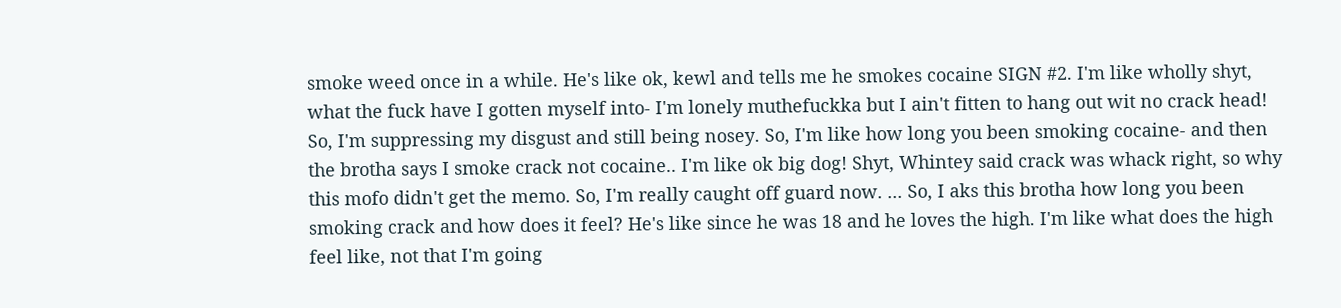smoke weed once in a while. He's like ok, kewl and tells me he smokes cocaine SIGN #2. I'm like wholly shyt, what the fuck have I gotten myself into- I'm lonely muthefuckka but I ain't fitten to hang out wit no crack head! So, I'm suppressing my disgust and still being nosey. So, I'm like how long you been smoking cocaine- and then the brotha says I smoke crack not cocaine.. I'm like ok big dog! Shyt, Whintey said crack was whack right, so why this mofo didn't get the memo. So, I'm really caught off guard now. ... So, I aks this brotha how long you been smoking crack and how does it feel? He's like since he was 18 and he loves the high. I'm like what does the high feel like, not that I'm going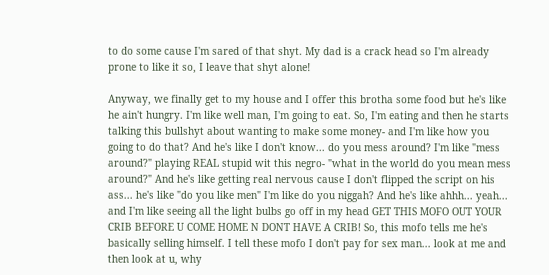to do some cause I'm sared of that shyt. My dad is a crack head so I'm already prone to like it so, I leave that shyt alone!

Anyway, we finally get to my house and I offer this brotha some food but he's like he ain't hungry. I'm like well man, I'm going to eat. So, I'm eating and then he starts talking this bullshyt about wanting to make some money- and I'm like how you going to do that? And he's like I don't know... do you mess around? I'm like "mess around?" playing REAL stupid wit this negro- "what in the world do you mean mess around?" And he's like getting real nervous cause I don't flipped the script on his ass... he's like "do you like men" I'm like do you niggah? And he's like ahhh... yeah... and I'm like seeing all the light bulbs go off in my head GET THIS MOFO OUT YOUR CRIB BEFORE U COME HOME N DONT HAVE A CRIB! So, this mofo tells me he's basically selling himself. I tell these mofo I don't pay for sex man... look at me and then look at u, why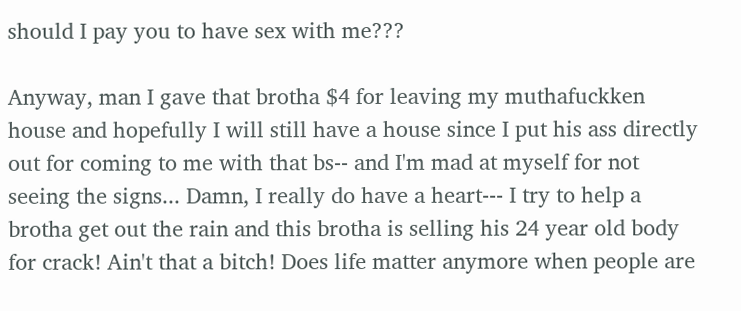should I pay you to have sex with me???

Anyway, man I gave that brotha $4 for leaving my muthafuckken house and hopefully I will still have a house since I put his ass directly out for coming to me with that bs-- and I'm mad at myself for not seeing the signs... Damn, I really do have a heart--- I try to help a brotha get out the rain and this brotha is selling his 24 year old body for crack! Ain't that a bitch! Does life matter anymore when people are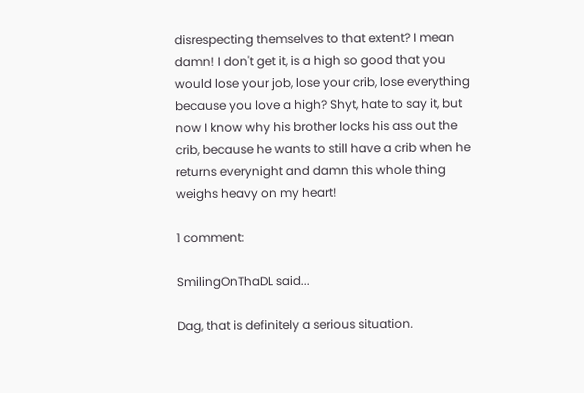disrespecting themselves to that extent? I mean damn! I don't get it, is a high so good that you would lose your job, lose your crib, lose everything because you love a high? Shyt, hate to say it, but now I know why his brother locks his ass out the crib, because he wants to still have a crib when he returns everynight and damn this whole thing weighs heavy on my heart!

1 comment:

SmilingOnThaDL said...

Dag, that is definitely a serious situation.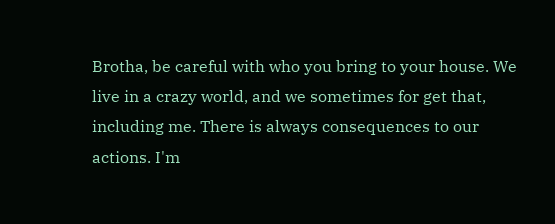Brotha, be careful with who you bring to your house. We live in a crazy world, and we sometimes for get that, including me. There is always consequences to our actions. I'm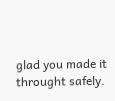glad you made it throught safely.